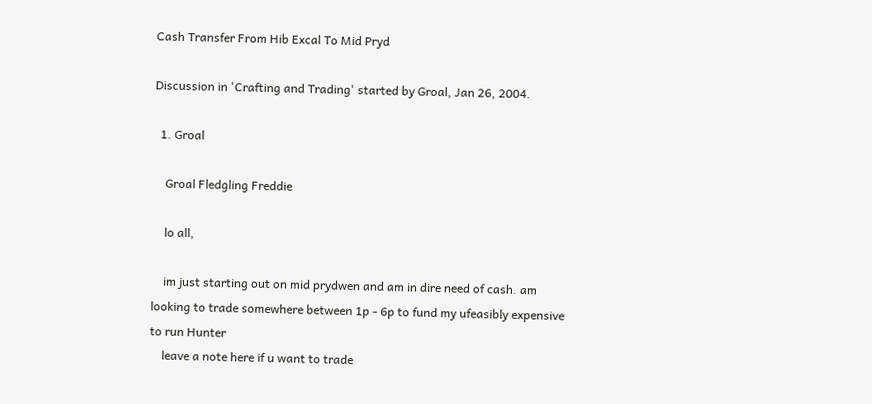Cash Transfer From Hib Excal To Mid Pryd

Discussion in 'Crafting and Trading' started by Groal, Jan 26, 2004.

  1. Groal

    Groal Fledgling Freddie

    lo all,

    im just starting out on mid prydwen and am in dire need of cash. am looking to trade somewhere between 1p - 6p to fund my ufeasibly expensive to run Hunter
    leave a note here if u want to trade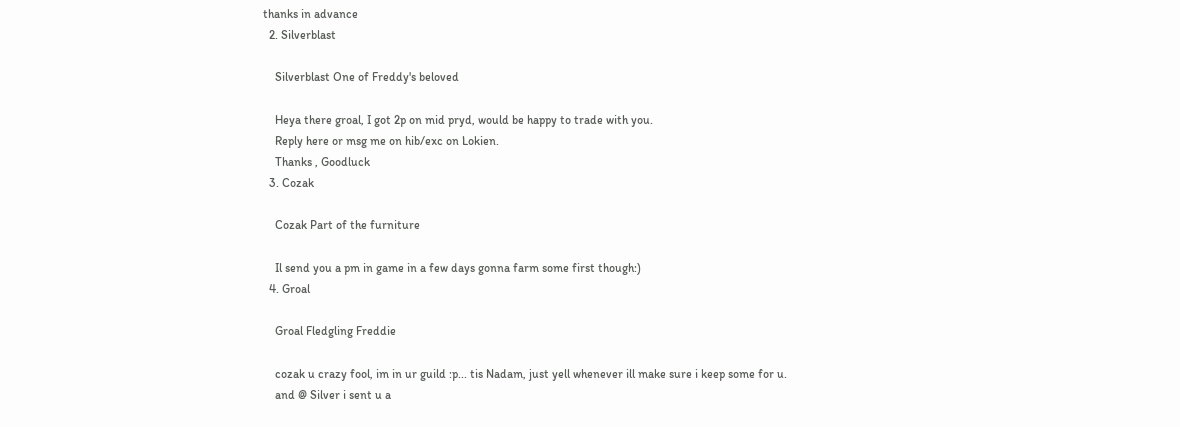thanks in advance
  2. Silverblast

    Silverblast One of Freddy's beloved

    Heya there groal, I got 2p on mid pryd, would be happy to trade with you.
    Reply here or msg me on hib/exc on Lokien.
    Thanks , Goodluck
  3. Cozak

    Cozak Part of the furniture

    Il send you a pm in game in a few days gonna farm some first though:)
  4. Groal

    Groal Fledgling Freddie

    cozak u crazy fool, im in ur guild :p... tis Nadam, just yell whenever ill make sure i keep some for u.
    and @ Silver i sent u a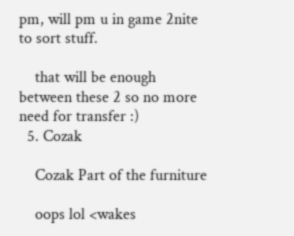pm, will pm u in game 2nite to sort stuff.

    that will be enough between these 2 so no more need for transfer :)
  5. Cozak

    Cozak Part of the furniture

    oops lol <wakes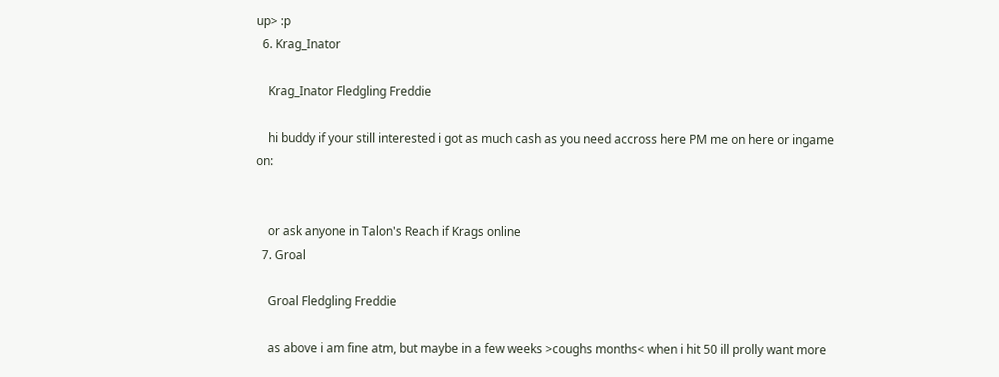up> :p
  6. Krag_Inator

    Krag_Inator Fledgling Freddie

    hi buddy if your still interested i got as much cash as you need accross here PM me on here or ingame on:


    or ask anyone in Talon's Reach if Krags online
  7. Groal

    Groal Fledgling Freddie

    as above i am fine atm, but maybe in a few weeks >coughs months< when i hit 50 ill prolly want more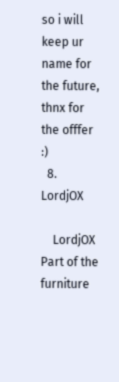so i will keep ur name for the future, thnx for the offfer :)
  8. LordjOX

    LordjOX Part of the furniture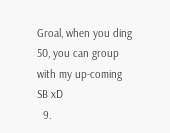Groal, when you ding 50, you can group with my up-coming SB xD
  9.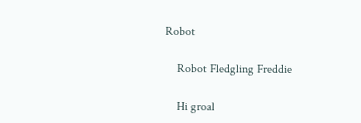Robot

    Robot Fledgling Freddie

    Hi groal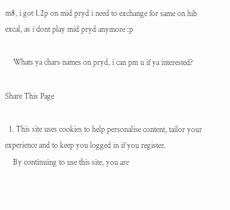m8, i got 1.2p on mid pryd i need to exchange for same on hib excal, as i dont play mid pryd anymore :p

    Whats ya chars names on pryd, i can pm u if ya interested?

Share This Page

  1. This site uses cookies to help personalise content, tailor your experience and to keep you logged in if you register.
    By continuing to use this site, you are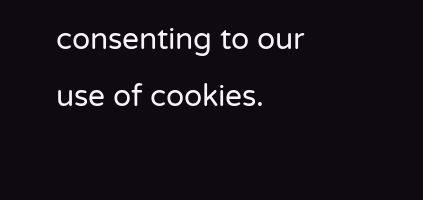consenting to our use of cookies.